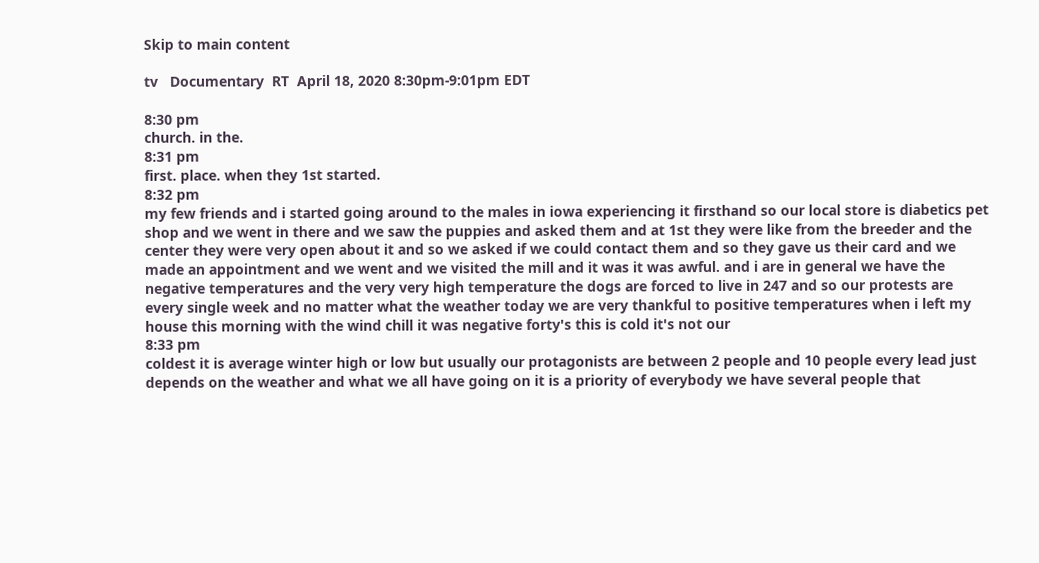Skip to main content

tv   Documentary  RT  April 18, 2020 8:30pm-9:01pm EDT

8:30 pm
church. in the.
8:31 pm
first. place. when they 1st started.
8:32 pm
my few friends and i started going around to the males in iowa experiencing it firsthand so our local store is diabetics pet shop and we went in there and we saw the puppies and asked them and at 1st they were like from the breeder and the center they were very open about it and so we asked if we could contact them and so they gave us their card and we made an appointment and we went and we visited the mill and it was it was awful. and i are in general we have the negative temperatures and the very very high temperature the dogs are forced to live in 247 and so our protests are every single week and no matter what the weather today we are very thankful to positive temperatures when i left my house this morning with the wind chill it was negative forty's this is cold it's not our
8:33 pm
coldest it is average winter high or low but usually our protagonists are between 2 people and 10 people every lead just depends on the weather and what we all have going on it is a priority of everybody we have several people that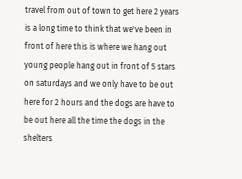travel from out of town to get here 2 years is a long time to think that we've been in front of here this is where we hang out young people hang out in front of 5 stars on saturdays and we only have to be out here for 2 hours and the dogs are have to be out here all the time the dogs in the shelters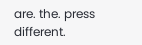are. the. press different.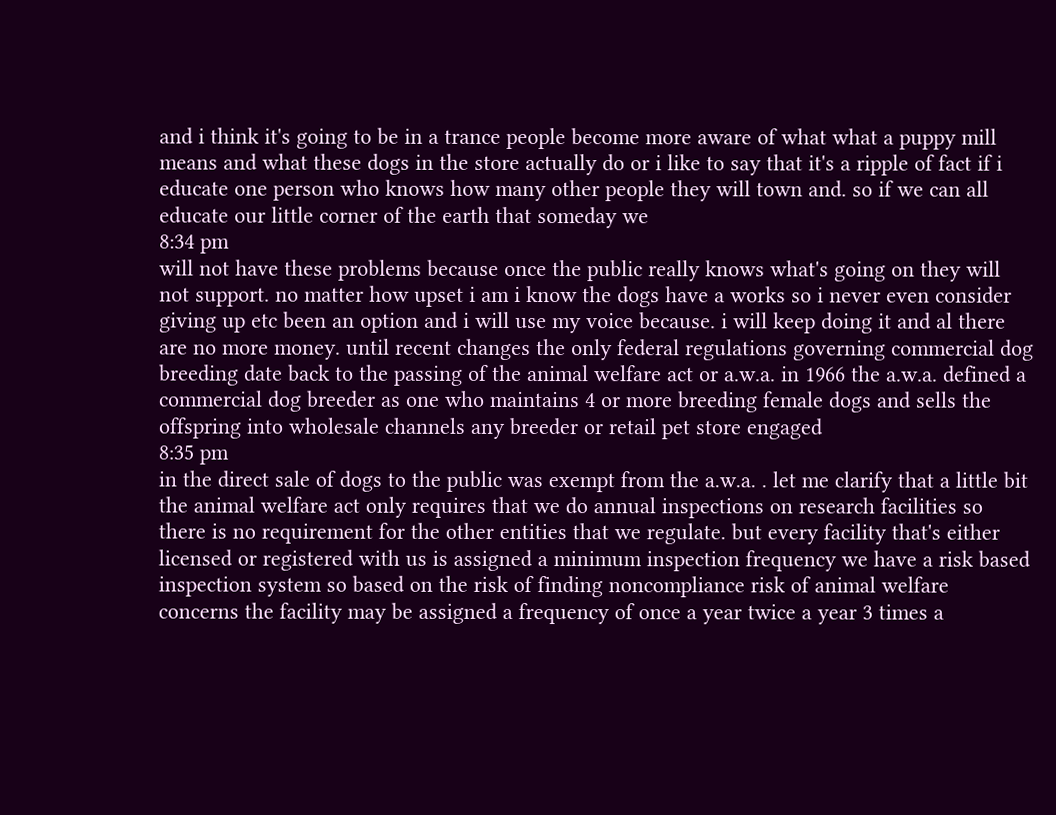and i think it's going to be in a trance people become more aware of what what a puppy mill means and what these dogs in the store actually do or i like to say that it's a ripple of fact if i educate one person who knows how many other people they will town and. so if we can all educate our little corner of the earth that someday we
8:34 pm
will not have these problems because once the public really knows what's going on they will not support. no matter how upset i am i know the dogs have a works so i never even consider giving up etc been an option and i will use my voice because. i will keep doing it and al there are no more money. until recent changes the only federal regulations governing commercial dog breeding date back to the passing of the animal welfare act or a.w.a. in 1966 the a.w.a. defined a commercial dog breeder as one who maintains 4 or more breeding female dogs and sells the offspring into wholesale channels any breeder or retail pet store engaged
8:35 pm
in the direct sale of dogs to the public was exempt from the a.w.a. . let me clarify that a little bit the animal welfare act only requires that we do annual inspections on research facilities so there is no requirement for the other entities that we regulate. but every facility that's either licensed or registered with us is assigned a minimum inspection frequency we have a risk based inspection system so based on the risk of finding noncompliance risk of animal welfare concerns the facility may be assigned a frequency of once a year twice a year 3 times a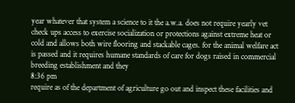year whatever that system a science to it the a.w.a. does not require yearly vet check ups access to exercise socialization or protections against extreme heat or cold and allows both wire flooring and stackable cages. for the animal welfare act is passed and it requires humane standards of care for dogs raised in commercial breeding establishment and they
8:36 pm
require as of the department of agriculture go out and inspect these facilities and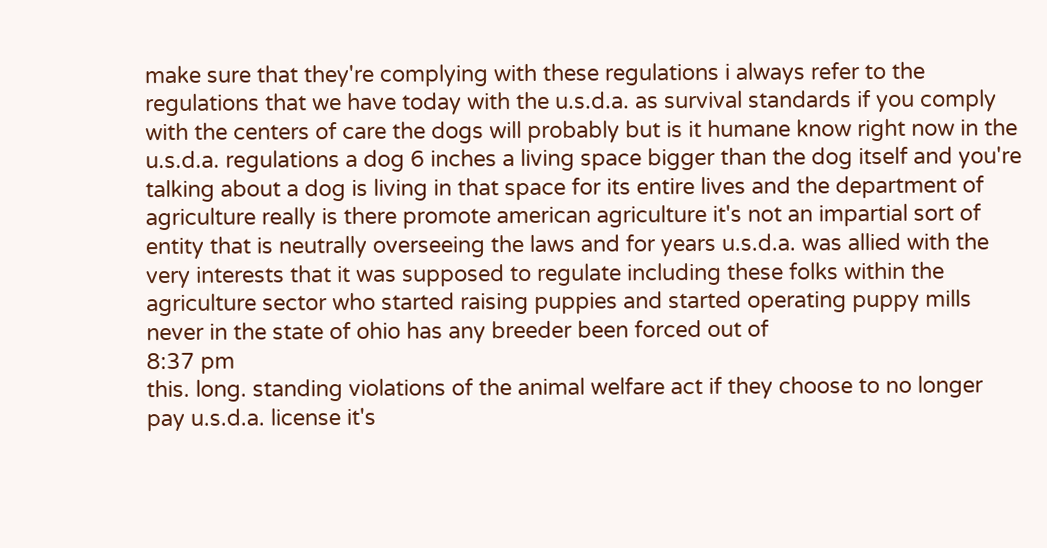make sure that they're complying with these regulations i always refer to the regulations that we have today with the u.s.d.a. as survival standards if you comply with the centers of care the dogs will probably but is it humane know right now in the u.s.d.a. regulations a dog 6 inches a living space bigger than the dog itself and you're talking about a dog is living in that space for its entire lives and the department of agriculture really is there promote american agriculture it's not an impartial sort of entity that is neutrally overseeing the laws and for years u.s.d.a. was allied with the very interests that it was supposed to regulate including these folks within the agriculture sector who started raising puppies and started operating puppy mills never in the state of ohio has any breeder been forced out of
8:37 pm
this. long. standing violations of the animal welfare act if they choose to no longer pay u.s.d.a. license it's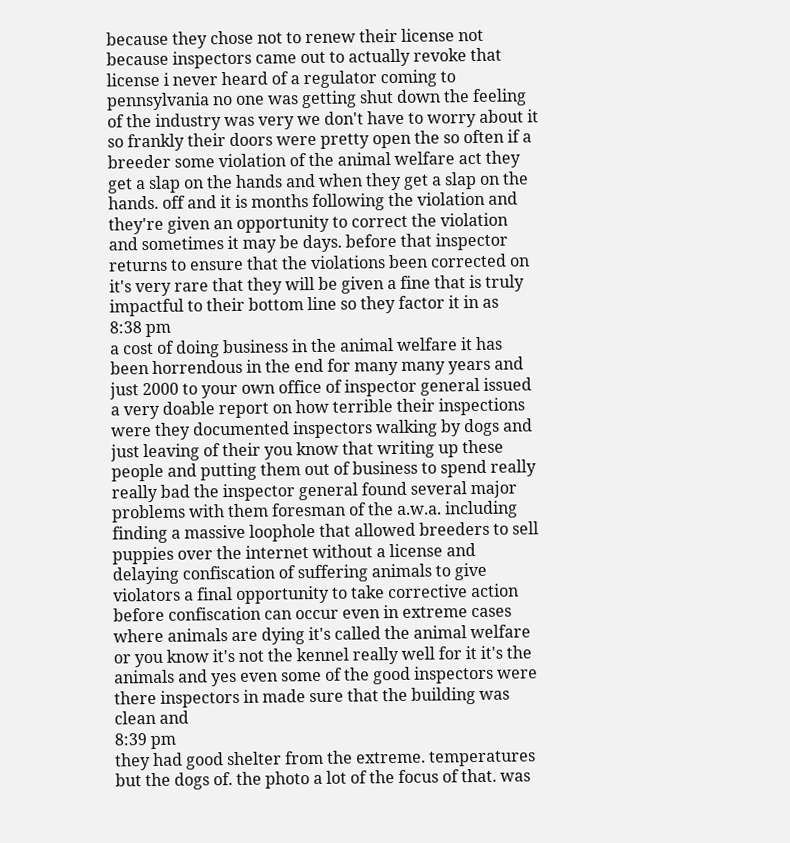because they chose not to renew their license not because inspectors came out to actually revoke that license i never heard of a regulator coming to pennsylvania no one was getting shut down the feeling of the industry was very we don't have to worry about it so frankly their doors were pretty open the so often if a breeder some violation of the animal welfare act they get a slap on the hands and when they get a slap on the hands. off and it is months following the violation and they're given an opportunity to correct the violation and sometimes it may be days. before that inspector returns to ensure that the violations been corrected on it's very rare that they will be given a fine that is truly impactful to their bottom line so they factor it in as
8:38 pm
a cost of doing business in the animal welfare it has been horrendous in the end for many many years and just 2000 to your own office of inspector general issued a very doable report on how terrible their inspections were they documented inspectors walking by dogs and just leaving of their you know that writing up these people and putting them out of business to spend really really bad the inspector general found several major problems with them foresman of the a.w.a. including finding a massive loophole that allowed breeders to sell puppies over the internet without a license and delaying confiscation of suffering animals to give violators a final opportunity to take corrective action before confiscation can occur even in extreme cases where animals are dying it's called the animal welfare or you know it's not the kennel really well for it it's the animals and yes even some of the good inspectors were there inspectors in made sure that the building was clean and
8:39 pm
they had good shelter from the extreme. temperatures but the dogs of. the photo a lot of the focus of that. was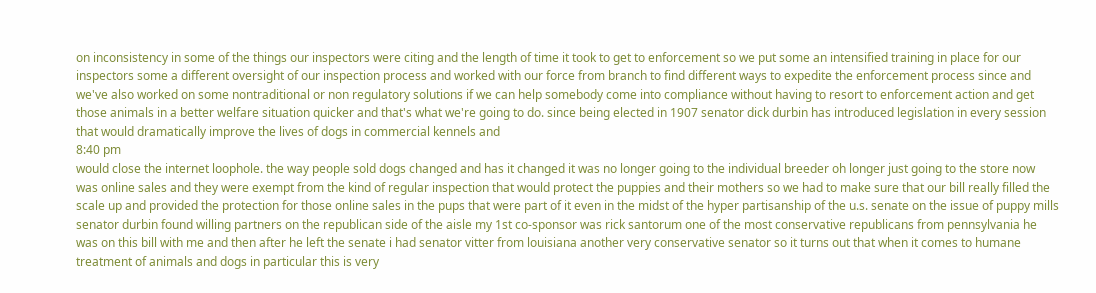on inconsistency in some of the things our inspectors were citing and the length of time it took to get to enforcement so we put some an intensified training in place for our inspectors some a different oversight of our inspection process and worked with our force from branch to find different ways to expedite the enforcement process since and we've also worked on some nontraditional or non regulatory solutions if we can help somebody come into compliance without having to resort to enforcement action and get those animals in a better welfare situation quicker and that's what we're going to do. since being elected in 1907 senator dick durbin has introduced legislation in every session that would dramatically improve the lives of dogs in commercial kennels and
8:40 pm
would close the internet loophole. the way people sold dogs changed and has it changed it was no longer going to the individual breeder oh longer just going to the store now was online sales and they were exempt from the kind of regular inspection that would protect the puppies and their mothers so we had to make sure that our bill really filled the scale up and provided the protection for those online sales in the pups that were part of it even in the midst of the hyper partisanship of the u.s. senate on the issue of puppy mills senator durbin found willing partners on the republican side of the aisle my 1st co-sponsor was rick santorum one of the most conservative republicans from pennsylvania he was on this bill with me and then after he left the senate i had senator vitter from louisiana another very conservative senator so it turns out that when it comes to humane treatment of animals and dogs in particular this is very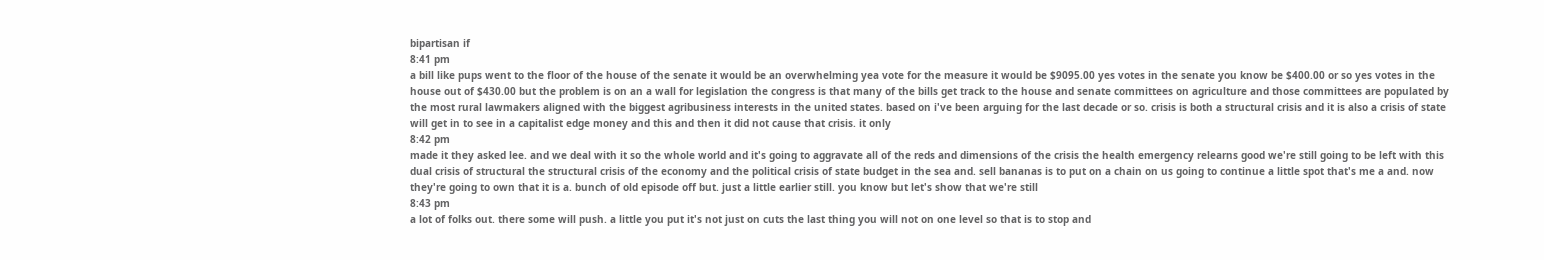bipartisan if
8:41 pm
a bill like pups went to the floor of the house of the senate it would be an overwhelming yea vote for the measure it would be $9095.00 yes votes in the senate you know be $400.00 or so yes votes in the house out of $430.00 but the problem is on an a wall for legislation the congress is that many of the bills get track to the house and senate committees on agriculture and those committees are populated by the most rural lawmakers aligned with the biggest agribusiness interests in the united states. based on i've been arguing for the last decade or so. crisis is both a structural crisis and it is also a crisis of state will get in to see in a capitalist edge money and this and then it did not cause that crisis. it only
8:42 pm
made it they asked lee. and we deal with it so the whole world and it's going to aggravate all of the reds and dimensions of the crisis the health emergency relearns good we're still going to be left with this dual crisis of structural the structural crisis of the economy and the political crisis of state budget in the sea and. sell bananas is to put on a chain on us going to continue a little spot that's me a and. now they're going to own that it is a. bunch of old episode off but. just a little earlier still. you know but let's show that we're still
8:43 pm
a lot of folks out. there some will push. a little you put it's not just on cuts the last thing you will not on one level so that is to stop and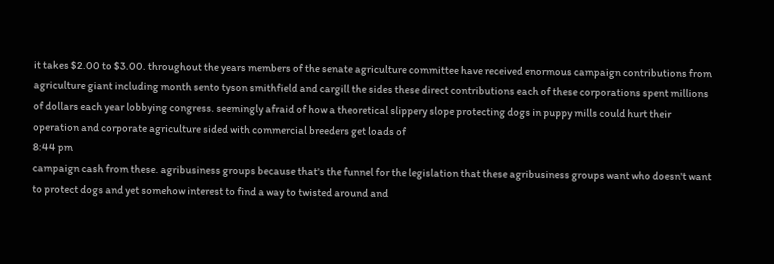it takes $2.00 to $3.00. throughout the years members of the senate agriculture committee have received enormous campaign contributions from agriculture giant including month sento tyson smithfield and cargill the sides these direct contributions each of these corporations spent millions of dollars each year lobbying congress. seemingly afraid of how a theoretical slippery slope protecting dogs in puppy mills could hurt their operation and corporate agriculture sided with commercial breeders get loads of
8:44 pm
campaign cash from these. agribusiness groups because that's the funnel for the legislation that these agribusiness groups want who doesn't want to protect dogs and yet somehow interest to find a way to twisted around and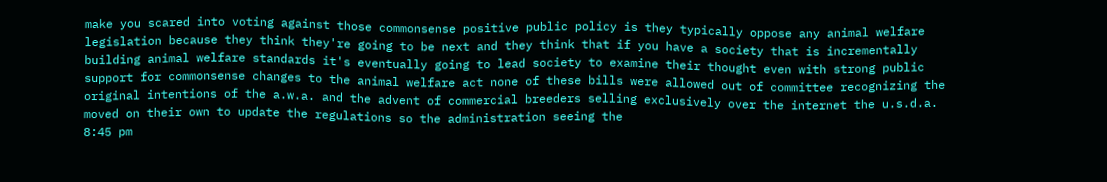make you scared into voting against those commonsense positive public policy is they typically oppose any animal welfare legislation because they think they're going to be next and they think that if you have a society that is incrementally building animal welfare standards it's eventually going to lead society to examine their thought even with strong public support for commonsense changes to the animal welfare act none of these bills were allowed out of committee recognizing the original intentions of the a.w.a. and the advent of commercial breeders selling exclusively over the internet the u.s.d.a. moved on their own to update the regulations so the administration seeing the
8:45 pm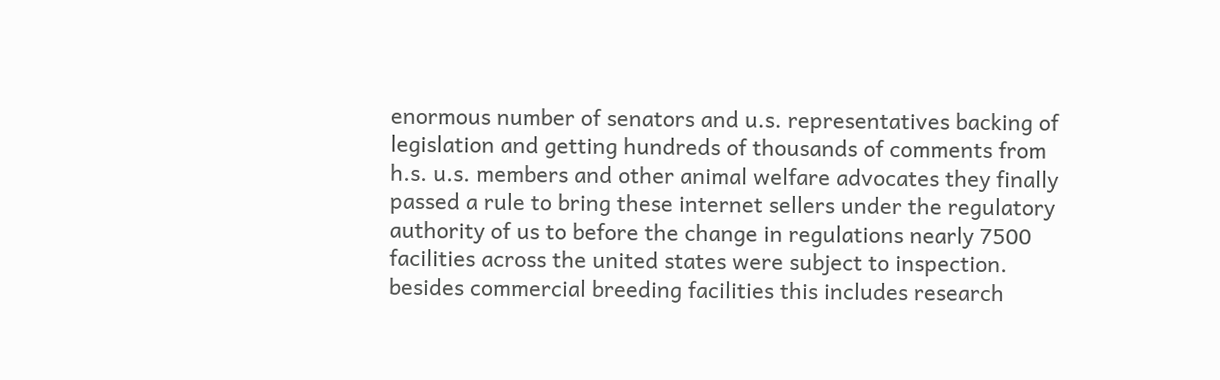enormous number of senators and u.s. representatives backing of legislation and getting hundreds of thousands of comments from h.s. u.s. members and other animal welfare advocates they finally passed a rule to bring these internet sellers under the regulatory authority of us to before the change in regulations nearly 7500 facilities across the united states were subject to inspection. besides commercial breeding facilities this includes research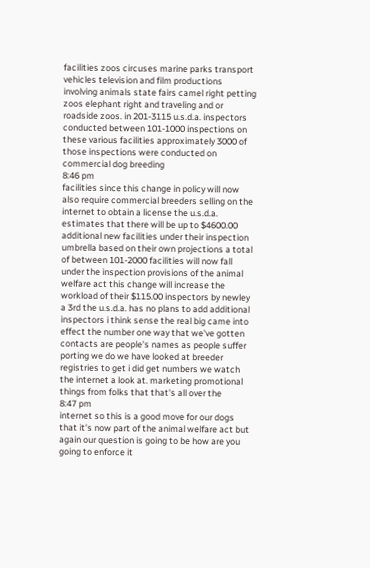facilities zoos circuses marine parks transport vehicles television and film productions involving animals state fairs camel right petting zoos elephant right and traveling and or roadside zoos. in 201-3115 u.s.d.a. inspectors conducted between 101-1000 inspections on these various facilities approximately 3000 of those inspections were conducted on commercial dog breeding
8:46 pm
facilities since this change in policy will now also require commercial breeders selling on the internet to obtain a license the u.s.d.a. estimates that there will be up to $4600.00 additional new facilities under their inspection umbrella based on their own projections a total of between 101-2000 facilities will now fall under the inspection provisions of the animal welfare act this change will increase the workload of their $115.00 inspectors by newley a 3rd the u.s.d.a. has no plans to add additional inspectors i think sense the real big came into effect the number one way that we've gotten contacts are people's names as people suffer porting we do we have looked at breeder registries to get i did get numbers we watch the internet a look at. marketing promotional things from folks that that's all over the
8:47 pm
internet so this is a good move for our dogs that it's now part of the animal welfare act but again our question is going to be how are you going to enforce it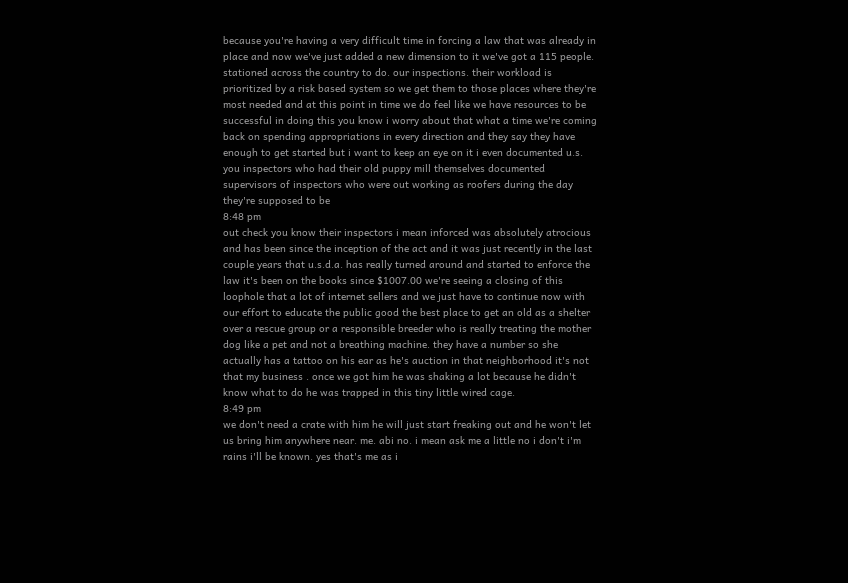because you're having a very difficult time in forcing a law that was already in place and now we've just added a new dimension to it we've got a 115 people. stationed across the country to do. our inspections. their workload is prioritized by a risk based system so we get them to those places where they're most needed and at this point in time we do feel like we have resources to be successful in doing this you know i worry about that what a time we're coming back on spending appropriations in every direction and they say they have enough to get started but i want to keep an eye on it i even documented u.s. you inspectors who had their old puppy mill themselves documented supervisors of inspectors who were out working as roofers during the day they're supposed to be
8:48 pm
out check you know their inspectors i mean inforced was absolutely atrocious and has been since the inception of the act and it was just recently in the last couple years that u.s.d.a. has really turned around and started to enforce the law it's been on the books since $1007.00 we're seeing a closing of this loophole that a lot of internet sellers and we just have to continue now with our effort to educate the public good the best place to get an old as a shelter over a rescue group or a responsible breeder who is really treating the mother dog like a pet and not a breathing machine. they have a number so she actually has a tattoo on his ear as he's auction in that neighborhood it's not that my business . once we got him he was shaking a lot because he didn't know what to do he was trapped in this tiny little wired cage.
8:49 pm
we don't need a crate with him he will just start freaking out and he won't let us bring him anywhere near. me. abi no. i mean ask me a little no i don't i'm rains i'll be known. yes that's me as i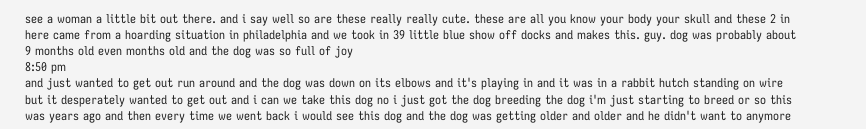see a woman a little bit out there. and i say well so are these really really cute. these are all you know your body your skull and these 2 in here came from a hoarding situation in philadelphia and we took in 39 little blue show off docks and makes this. guy. dog was probably about 9 months old even months old and the dog was so full of joy
8:50 pm
and just wanted to get out run around and the dog was down on its elbows and it's playing in and it was in a rabbit hutch standing on wire but it desperately wanted to get out and i can we take this dog no i just got the dog breeding the dog i'm just starting to breed or so this was years ago and then every time we went back i would see this dog and the dog was getting older and older and he didn't want to anymore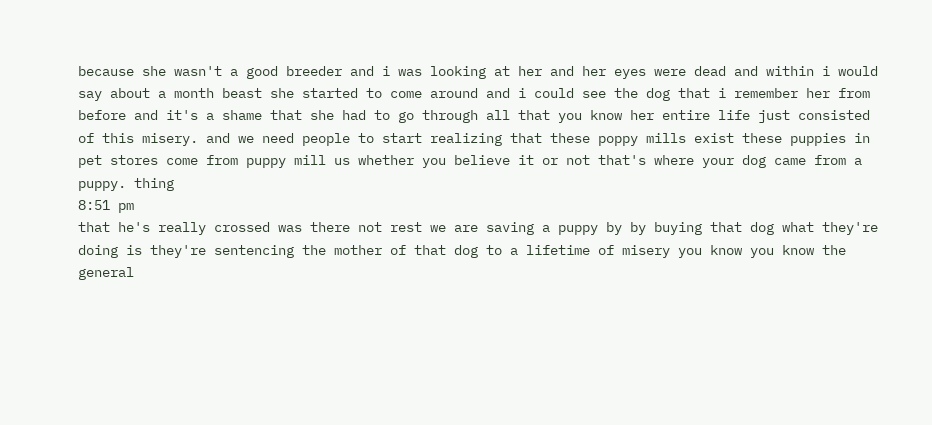because she wasn't a good breeder and i was looking at her and her eyes were dead and within i would say about a month beast she started to come around and i could see the dog that i remember her from before and it's a shame that she had to go through all that you know her entire life just consisted of this misery. and we need people to start realizing that these poppy mills exist these puppies in pet stores come from puppy mill us whether you believe it or not that's where your dog came from a puppy. thing
8:51 pm
that he's really crossed was there not rest we are saving a puppy by by buying that dog what they're doing is they're sentencing the mother of that dog to a lifetime of misery you know you know the general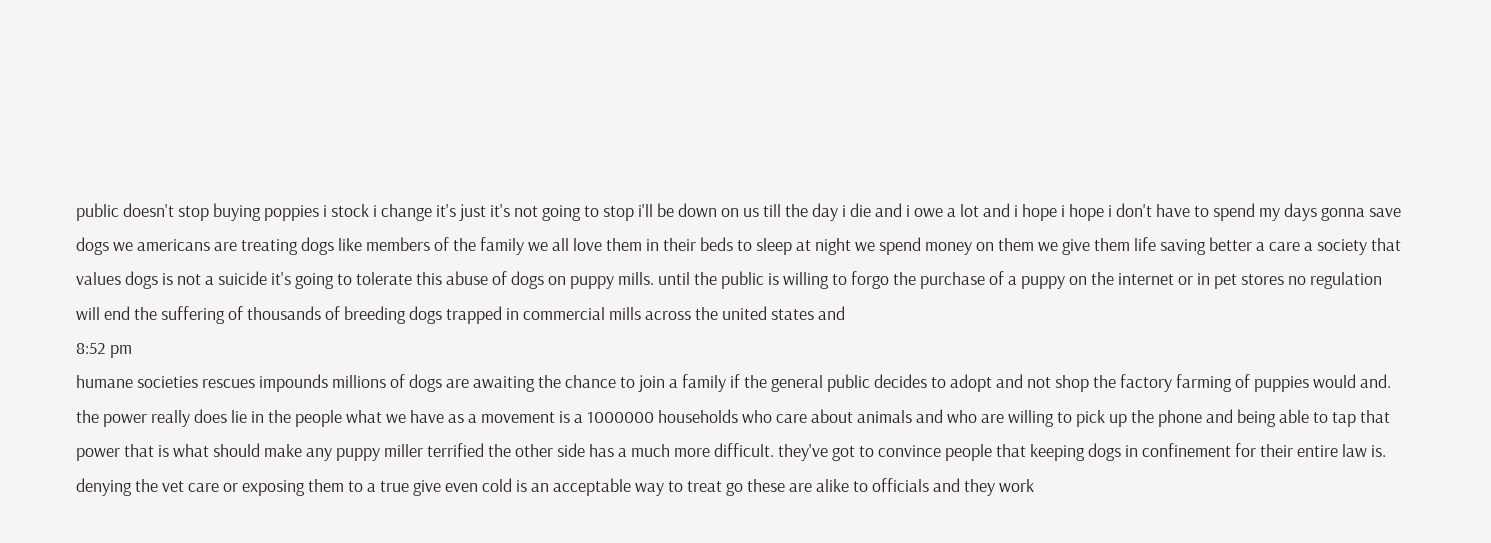public doesn't stop buying poppies i stock i change it's just it's not going to stop i'll be down on us till the day i die and i owe a lot and i hope i hope i don't have to spend my days gonna save dogs we americans are treating dogs like members of the family we all love them in their beds to sleep at night we spend money on them we give them life saving better a care a society that values dogs is not a suicide it's going to tolerate this abuse of dogs on puppy mills. until the public is willing to forgo the purchase of a puppy on the internet or in pet stores no regulation will end the suffering of thousands of breeding dogs trapped in commercial mills across the united states and
8:52 pm
humane societies rescues impounds millions of dogs are awaiting the chance to join a family if the general public decides to adopt and not shop the factory farming of puppies would and. the power really does lie in the people what we have as a movement is a 1000000 households who care about animals and who are willing to pick up the phone and being able to tap that power that is what should make any puppy miller terrified the other side has a much more difficult. they've got to convince people that keeping dogs in confinement for their entire law is. denying the vet care or exposing them to a true give even cold is an acceptable way to treat go these are alike to officials and they work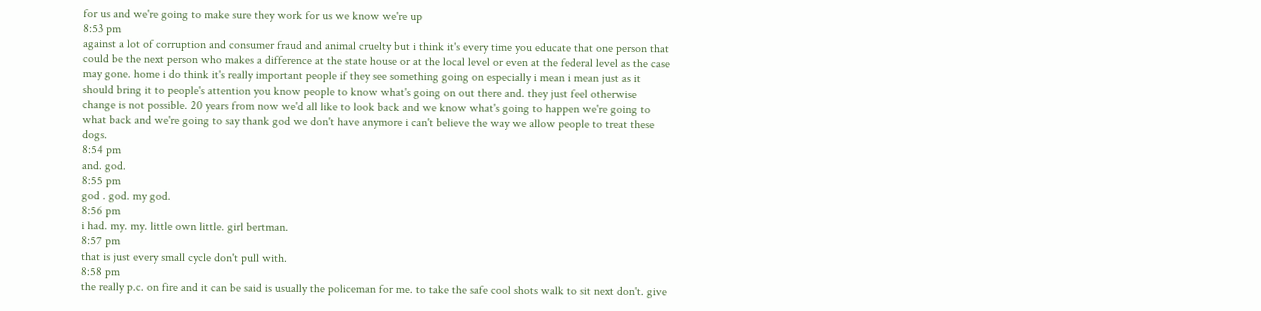for us and we're going to make sure they work for us we know we're up
8:53 pm
against a lot of corruption and consumer fraud and animal cruelty but i think it's every time you educate that one person that could be the next person who makes a difference at the state house or at the local level or even at the federal level as the case may gone. home i do think it's really important people if they see something going on especially i mean i mean just as it should bring it to people's attention you know people to know what's going on out there and. they just feel otherwise change is not possible. 20 years from now we'd all like to look back and we know what's going to happen we're going to what back and we're going to say thank god we don't have anymore i can't believe the way we allow people to treat these dogs.
8:54 pm
and. god.
8:55 pm
god . god. my god.
8:56 pm
i had. my. my. little own little. girl bertman.
8:57 pm
that is just every small cycle don't pull with.
8:58 pm
the really p.c. on fire and it can be said is usually the policeman for me. to take the safe cool shots walk to sit next don't. give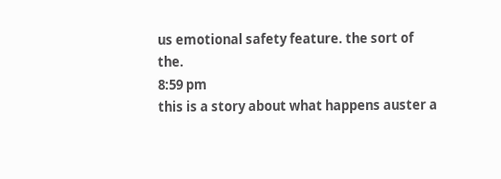us emotional safety feature. the sort of the.
8:59 pm
this is a story about what happens auster a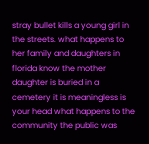stray bullet kills a young girl in the streets. what happens to her family and daughters in florida know the mother daughter is buried in a cemetery it is meaningless is your head what happens to the community the public was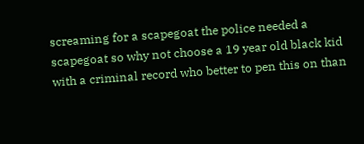screaming for a scapegoat the police needed a scapegoat so why not choose a 19 year old black kid with a criminal record who better to pen this on than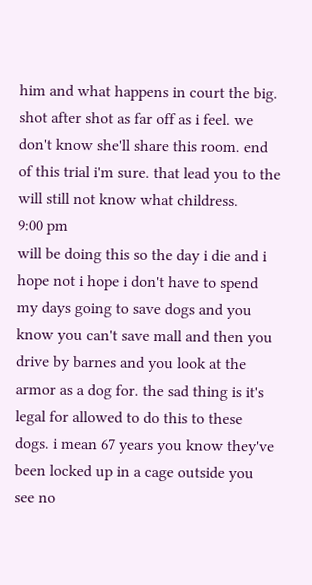him and what happens in court the big. shot after shot as far off as i feel. we don't know she'll share this room. end of this trial i'm sure. that lead you to the will still not know what childress.
9:00 pm
will be doing this so the day i die and i hope not i hope i don't have to spend my days going to save dogs and you know you can't save mall and then you drive by barnes and you look at the armor as a dog for. the sad thing is it's legal for allowed to do this to these dogs. i mean 67 years you know they've been locked up in a cage outside you see no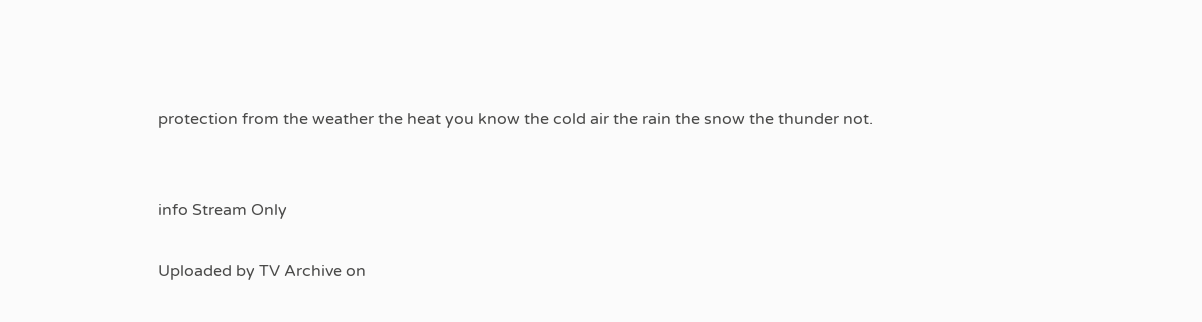protection from the weather the heat you know the cold air the rain the snow the thunder not.


info Stream Only

Uploaded by TV Archive on